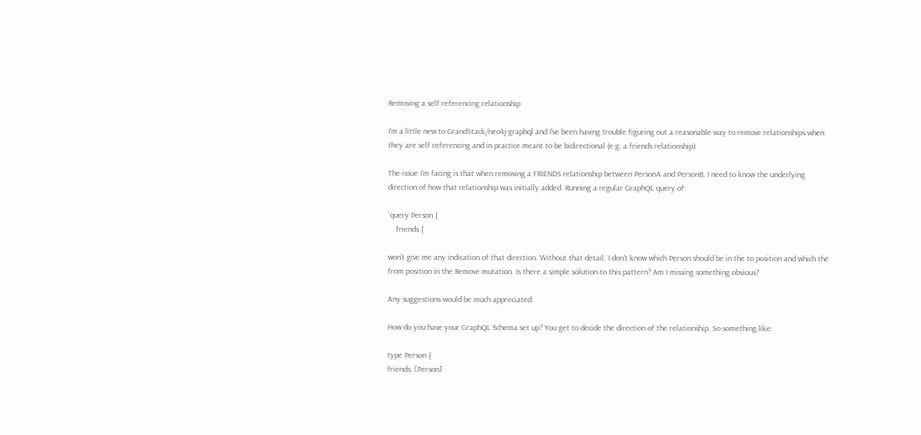Removing a self referencing relationship

I'm a little new to GrandStack/neo4j-graphql and I've been having trouble figuring out a reasonable way to remove relationships when they are self referencing and in practice meant to be bidirectional (e.g. a friends relationship)

The issue I'm facing is that when removing a FRIENDS relationship between PersonA and PersonB, I need to know the underlying direction of how that relationship was initially added. Running a regular GraphQL query of:

`query Person {
    friends {

won't give me any indication of that direction. Without that detail, I don't know which Person should be in the to position and which the from position in the Remove mutation. Is there a simple solution to this pattern? Am I missing something obvious?

Any suggestions would be much appreciated.

How do you have your GraphQL Schema set up? You get to decide the direction of the relationship. So something like:

type Person {
friends: [Person]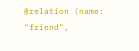@relation (name: "friend",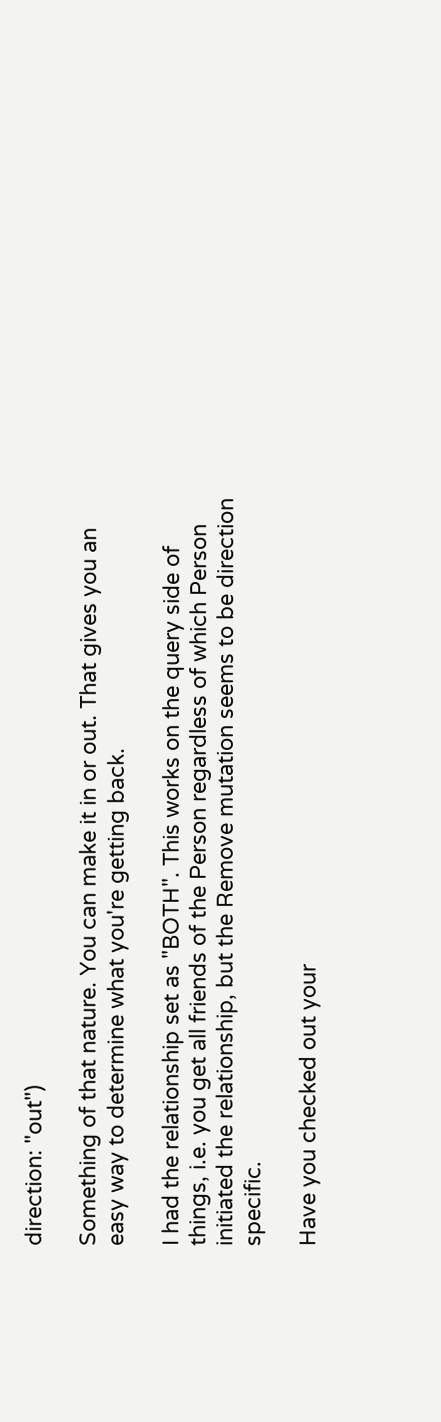direction: "out")

Something of that nature. You can make it in or out. That gives you an easy way to determine what you're getting back.

I had the relationship set as "BOTH". This works on the query side of things, i.e. you get all friends of the Person regardless of which Person initiated the relationship, but the Remove mutation seems to be direction specific.

Have you checked out your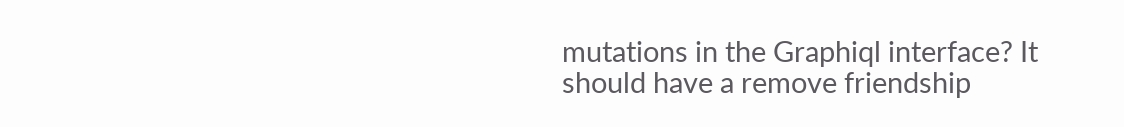mutations in the Graphiql interface? It should have a remove friendship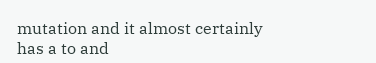mutation and it almost certainly has a to and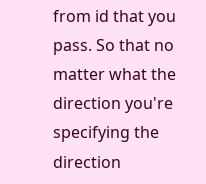from id that you pass. So that no matter what the direction you're specifying the direction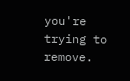you're trying to remove.